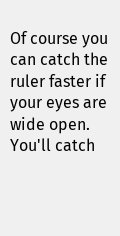Of course you can catch the ruler faster if your eyes are wide open. You'll catch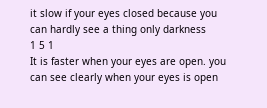it slow if your eyes closed because you can hardly see a thing only darkness
1 5 1
It is faster when your eyes are open. you can see clearly when your eyes is open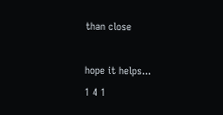than close

hope it helps...
1 4 1